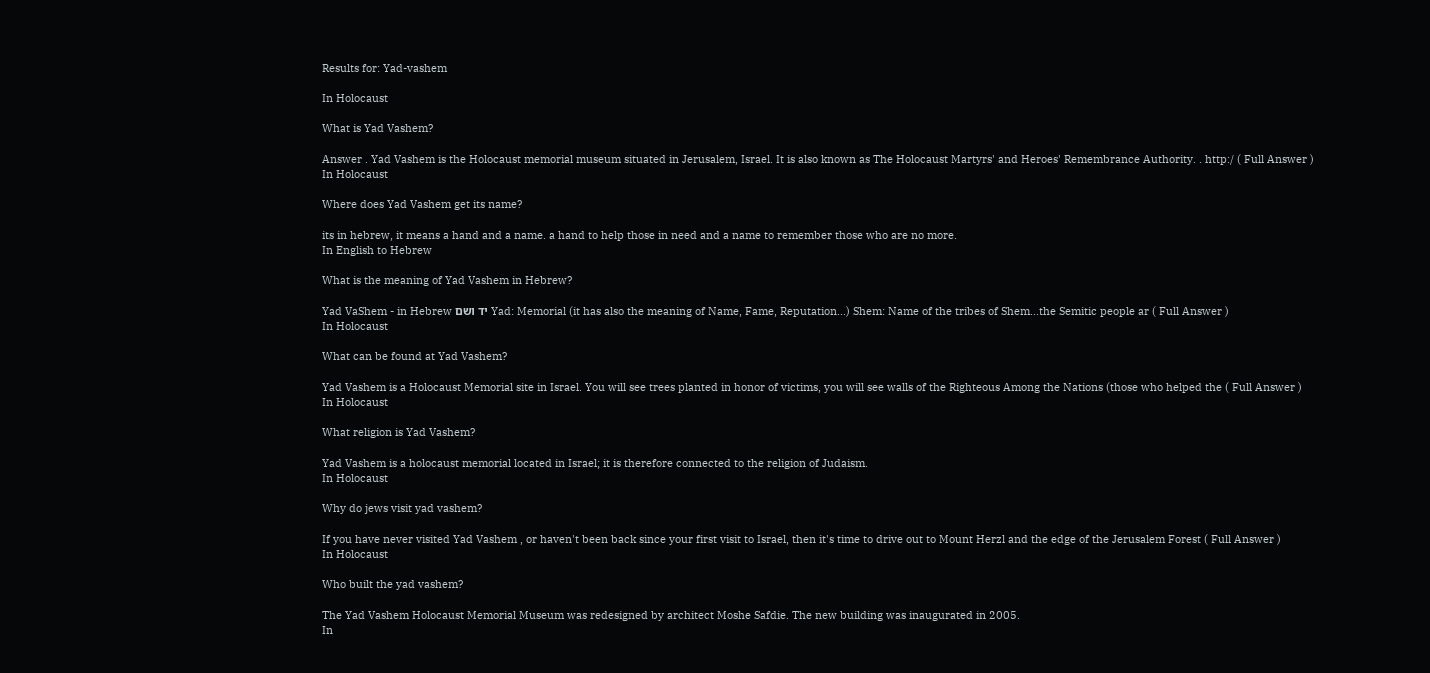Results for: Yad-vashem

In Holocaust

What is Yad Vashem?

Answer . Yad Vashem is the Holocaust memorial museum situated in Jerusalem, Israel. It is also known as The Holocaust Martyrs' and Heroes' Remembrance Authority. . http:/ ( Full Answer )
In Holocaust

Where does Yad Vashem get its name?

its in hebrew, it means a hand and a name. a hand to help those in need and a name to remember those who are no more.
In English to Hebrew

What is the meaning of Yad Vashem in Hebrew?

Yad VaShem - in Hebrew יד ושם Yad: Memorial (it has also the meaning of Name, Fame, Reputation...) Shem: Name of the tribes of Shem...the Semitic people ar ( Full Answer )
In Holocaust

What can be found at Yad Vashem?

Yad Vashem is a Holocaust Memorial site in Israel. You will see trees planted in honor of victims, you will see walls of the Righteous Among the Nations (those who helped the ( Full Answer )
In Holocaust

What religion is Yad Vashem?

Yad Vashem is a holocaust memorial located in Israel; it is therefore connected to the religion of Judaism.
In Holocaust

Why do jews visit yad vashem?

If you have never visited Yad Vashem , or haven't been back since your first visit to Israel, then it's time to drive out to Mount Herzl and the edge of the Jerusalem Forest ( Full Answer )
In Holocaust

Who built the yad vashem?

The Yad Vashem Holocaust Memorial Museum was redesigned by architect Moshe Safdie. The new building was inaugurated in 2005.
In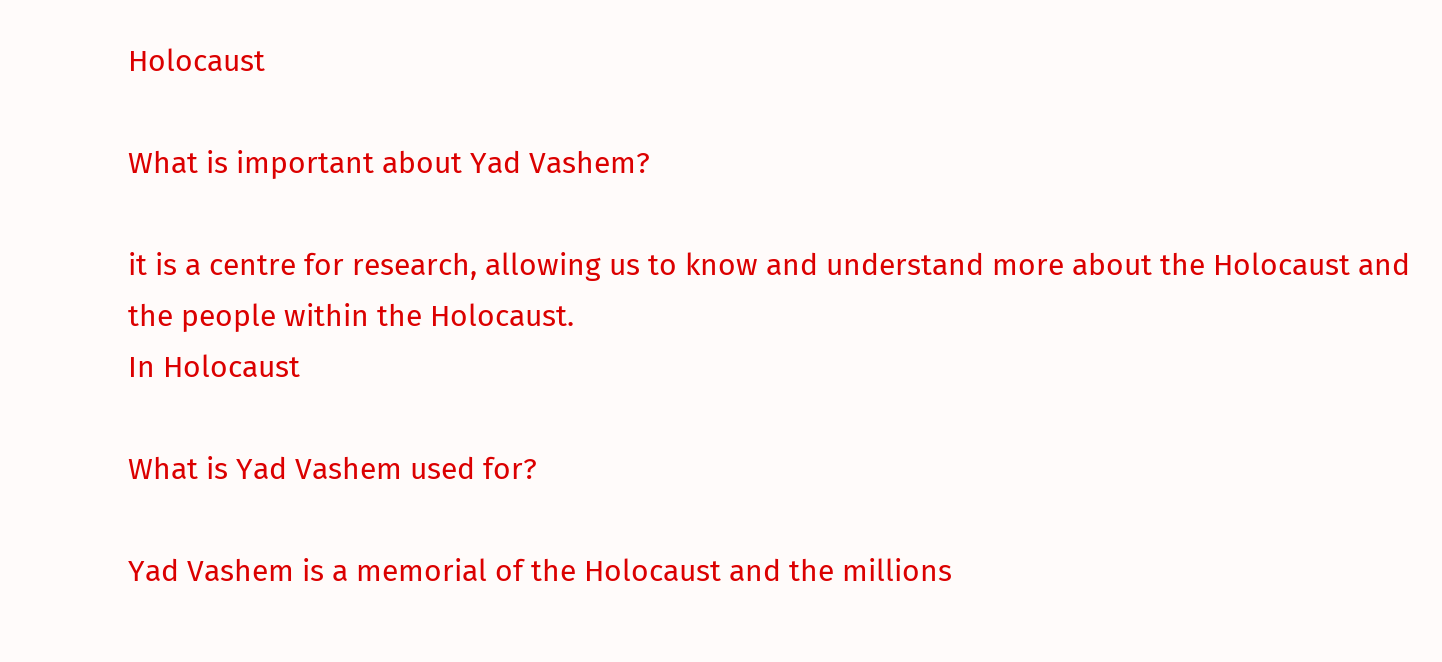Holocaust

What is important about Yad Vashem?

it is a centre for research, allowing us to know and understand more about the Holocaust and the people within the Holocaust.
In Holocaust

What is Yad Vashem used for?

Yad Vashem is a memorial of the Holocaust and the millions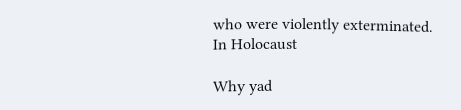who were violently exterminated.
In Holocaust

Why yad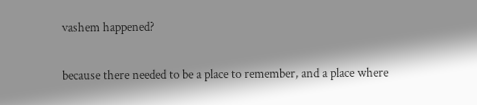vashem happened?

because there needed to be a place to remember, and a place where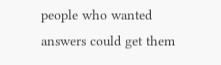people who wanted answers could get them